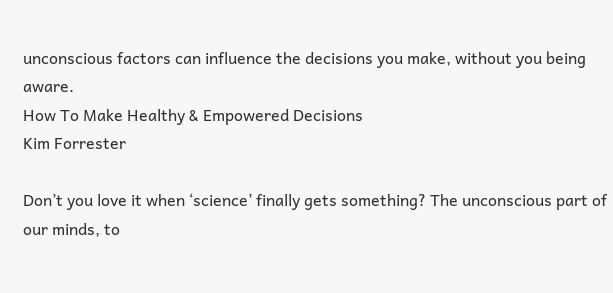unconscious factors can influence the decisions you make, without you being aware.
How To Make Healthy & Empowered Decisions
Kim Forrester

Don’t you love it when ‘science’ finally gets something? The unconscious part of our minds, to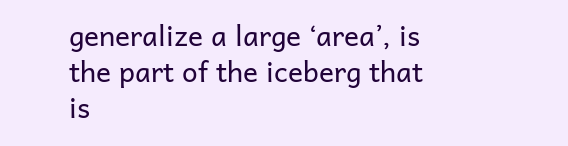generalize a large ‘area’, is the part of the iceberg that is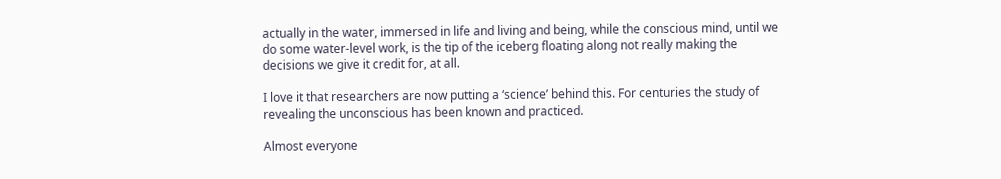actually in the water, immersed in life and living and being, while the conscious mind, until we do some water-level work, is the tip of the iceberg floating along not really making the decisions we give it credit for, at all.

I love it that researchers are now putting a ‘science’ behind this. For centuries the study of revealing the unconscious has been known and practiced.

Almost everyone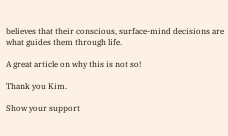believes that their conscious, surface-mind decisions are what guides them through life.

A great article on why this is not so!

Thank you Kim.

Show your support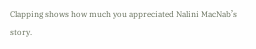Clapping shows how much you appreciated Nalini MacNab’s story.